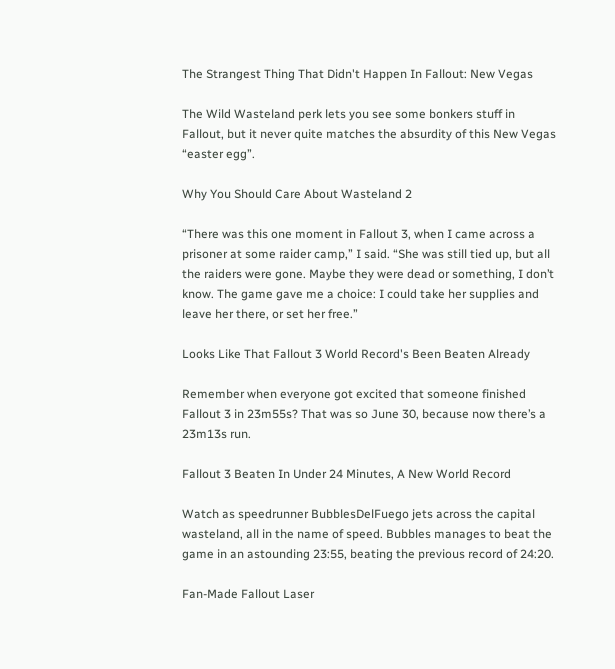The Strangest Thing That Didn't Happen In Fallout: New Vegas

The Wild Wasteland perk lets you see some bonkers stuff in Fallout, but it never quite matches the absurdity of this New Vegas “easter egg”.

Why You Should Care About Wasteland 2

“There was this one moment in Fallout 3, when I came across a prisoner at some raider camp,” I said. “She was still tied up, but all the raiders were gone. Maybe they were dead or something, I don’t know. The game gave me a choice: I could take her supplies and leave her there, or set her free.”

Looks Like That Fallout 3 World Record's Been Beaten Already

Remember when everyone got excited that someone finished Fallout 3 in 23m55s? That was so June 30, because now there’s a 23m13s run.

Fallout 3 Beaten In Under 24 Minutes, A New World Record

Watch as speedrunner BubblesDelFuego jets across the capital wasteland, all in the name of speed. Bubbles manages to beat the game in an astounding 23:55, beating the previous record of 24:20.

Fan-Made Fallout Laser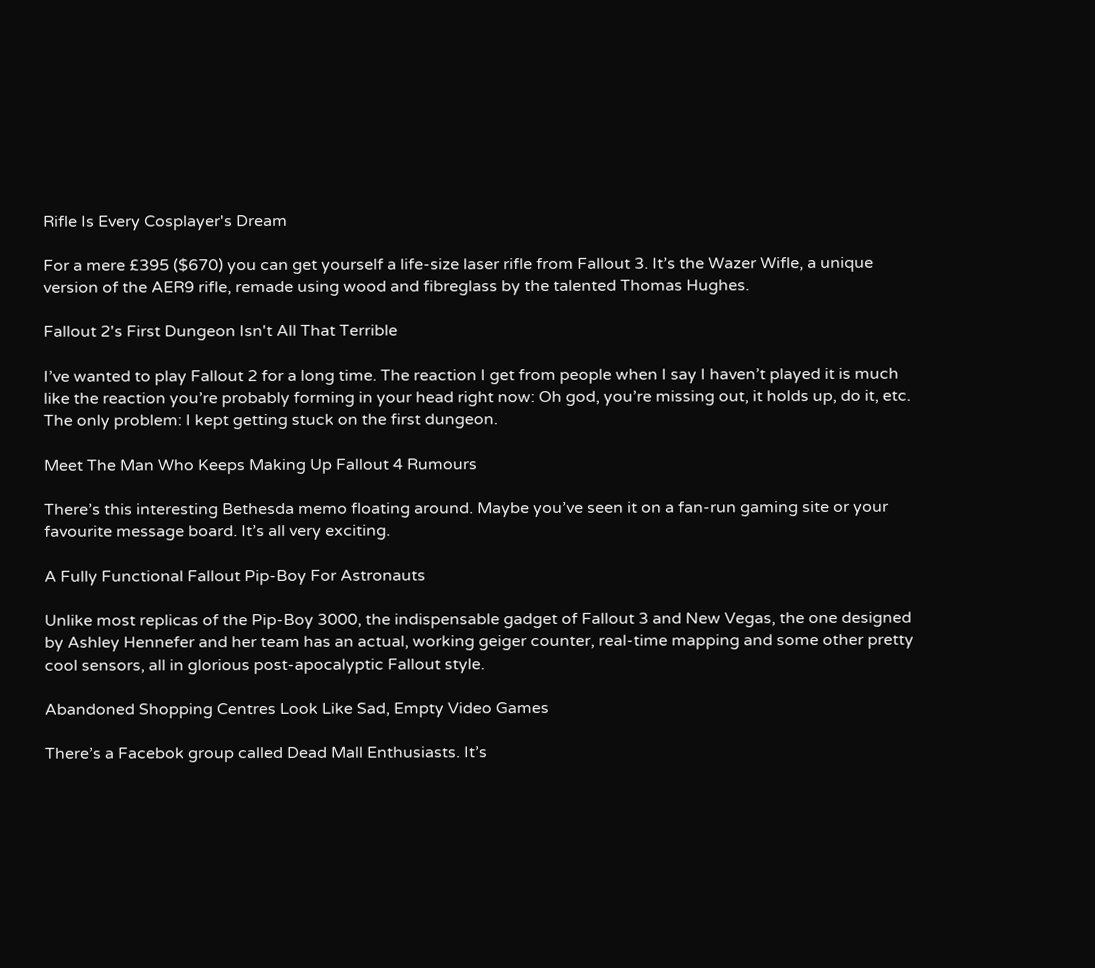Rifle Is Every Cosplayer's Dream

For a mere £395 ($670) you can get yourself a life-size laser rifle from Fallout 3. It’s the Wazer Wifle, a unique version of the AER9 rifle, remade using wood and fibreglass by the talented Thomas Hughes.

Fallout 2's First Dungeon Isn't All That Terrible

I’ve wanted to play Fallout 2 for a long time. The reaction I get from people when I say I haven’t played it is much like the reaction you’re probably forming in your head right now: Oh god, you’re missing out, it holds up, do it, etc. The only problem: I kept getting stuck on the first dungeon.

Meet The Man Who Keeps Making Up Fallout 4 Rumours

There’s this interesting Bethesda memo floating around. Maybe you’ve seen it on a fan-run gaming site or your favourite message board. It’s all very exciting.

A Fully Functional Fallout Pip-Boy For Astronauts

Unlike most replicas of the Pip-Boy 3000, the indispensable gadget of Fallout 3 and New Vegas, the one designed by Ashley Hennefer and her team has an actual, working geiger counter, real-time mapping and some other pretty cool sensors, all in glorious post-apocalyptic Fallout style.

Abandoned Shopping Centres Look Like Sad, Empty Video Games

There’s a Facebok group called Dead Mall Enthusiasts. It’s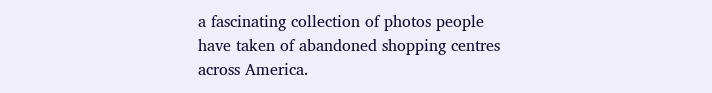a fascinating collection of photos people have taken of abandoned shopping centres across America.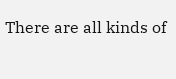There are all kinds of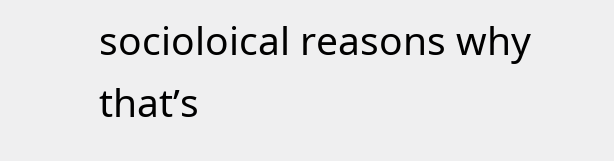socioloical reasons why that’s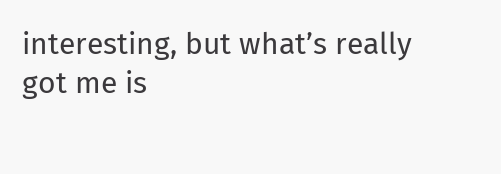interesting, but what’s really got me is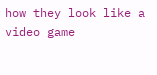how they look like a video game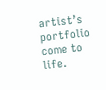artist’s portfolio come to life.